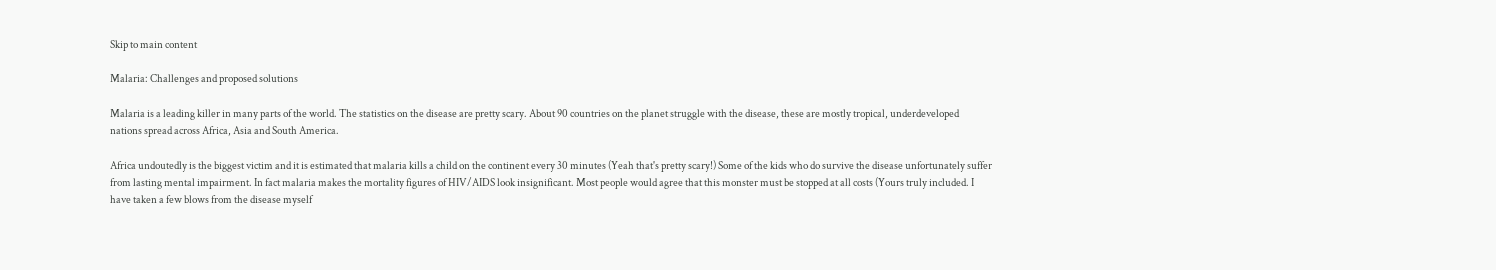Skip to main content

Malaria: Challenges and proposed solutions

Malaria is a leading killer in many parts of the world. The statistics on the disease are pretty scary. About 90 countries on the planet struggle with the disease, these are mostly tropical, underdeveloped nations spread across Africa, Asia and South America.

Africa undoutedly is the biggest victim and it is estimated that malaria kills a child on the continent every 30 minutes (Yeah that's pretty scary!) Some of the kids who do survive the disease unfortunately suffer from lasting mental impairment. In fact malaria makes the mortality figures of HIV/AIDS look insignificant. Most people would agree that this monster must be stopped at all costs (Yours truly included. I have taken a few blows from the disease myself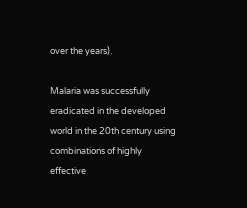over the years).

Malaria was successfully eradicated in the developed world in the 20th century using combinations of highly effective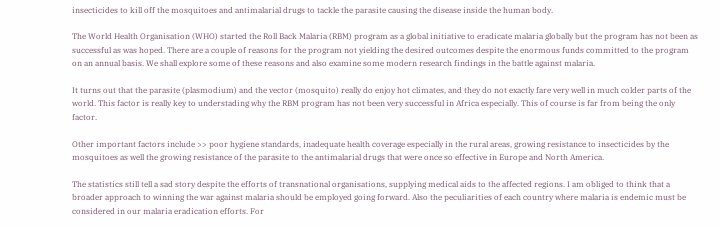insecticides to kill off the mosquitoes and antimalarial drugs to tackle the parasite causing the disease inside the human body.

The World Health Organisation (WHO) started the Roll Back Malaria (RBM) program as a global initiative to eradicate malaria globally but the program has not been as successful as was hoped. There are a couple of reasons for the program not yielding the desired outcomes despite the enormous funds committed to the program on an annual basis. We shall explore some of these reasons and also examine some modern research findings in the battle against malaria.

It turns out that the parasite (plasmodium) and the vector (mosquito) really do enjoy hot climates, and they do not exactly fare very well in much colder parts of the world. This factor is really key to understading why the RBM program has not been very successful in Africa especially. This of course is far from being the only factor.

Other important factors include >> poor hygiene standards, inadequate health coverage especially in the rural areas, growing resistance to insecticides by the mosquitoes as well the growing resistance of the parasite to the antimalarial drugs that were once so effective in Europe and North America.

The statistics still tell a sad story despite the efforts of transnational organisations, supplying medical aids to the affected regions. I am obliged to think that a broader approach to winning the war against malaria should be employed going forward. Also the peculiarities of each country where malaria is endemic must be considered in our malaria eradication efforts. For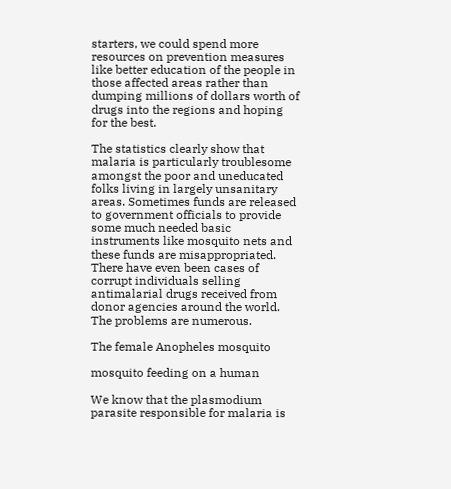starters, we could spend more resources on prevention measures like better education of the people in those affected areas rather than dumping millions of dollars worth of drugs into the regions and hoping for the best.

The statistics clearly show that malaria is particularly troublesome amongst the poor and uneducated folks living in largely unsanitary areas. Sometimes funds are released to government officials to provide some much needed basic instruments like mosquito nets and these funds are misappropriated. There have even been cases of corrupt individuals selling antimalarial drugs received from donor agencies around the world. The problems are numerous.

The female Anopheles mosquito

mosquito feeding on a human

We know that the plasmodium parasite responsible for malaria is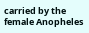carried by the female Anopheles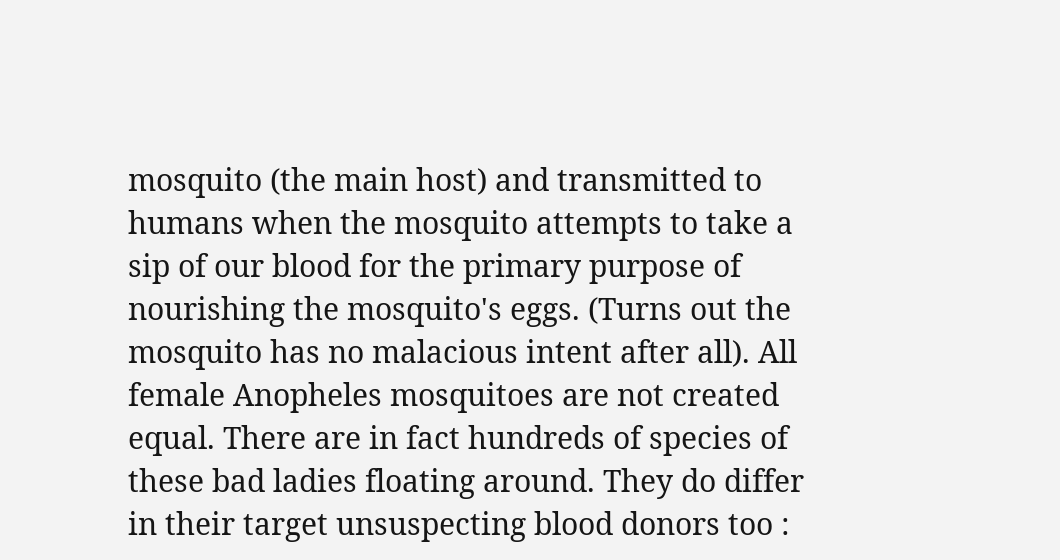mosquito (the main host) and transmitted to humans when the mosquito attempts to take a sip of our blood for the primary purpose of nourishing the mosquito's eggs. (Turns out the mosquito has no malacious intent after all). All female Anopheles mosquitoes are not created equal. There are in fact hundreds of species of these bad ladies floating around. They do differ in their target unsuspecting blood donors too :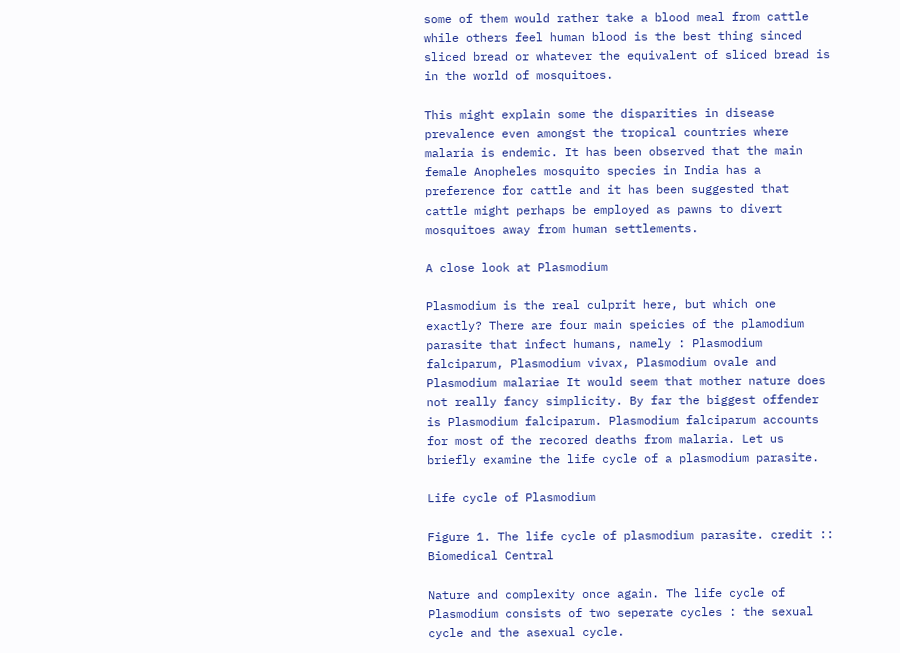some of them would rather take a blood meal from cattle while others feel human blood is the best thing sinced sliced bread or whatever the equivalent of sliced bread is in the world of mosquitoes.

This might explain some the disparities in disease prevalence even amongst the tropical countries where malaria is endemic. It has been observed that the main female Anopheles mosquito species in India has a preference for cattle and it has been suggested that cattle might perhaps be employed as pawns to divert mosquitoes away from human settlements.

A close look at Plasmodium

Plasmodium is the real culprit here, but which one exactly? There are four main speicies of the plamodium parasite that infect humans, namely : Plasmodium falciparum, Plasmodium vivax, Plasmodium ovale and Plasmodium malariae It would seem that mother nature does not really fancy simplicity. By far the biggest offender is Plasmodium falciparum. Plasmodium falciparum accounts for most of the recored deaths from malaria. Let us briefly examine the life cycle of a plasmodium parasite.

Life cycle of Plasmodium

Figure 1. The life cycle of plasmodium parasite. credit :: Biomedical Central

Nature and complexity once again. The life cycle of Plasmodium consists of two seperate cycles : the sexual cycle and the asexual cycle.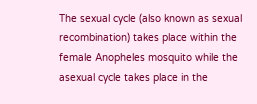The sexual cycle (also known as sexual recombination) takes place within the female Anopheles mosquito while the asexual cycle takes place in the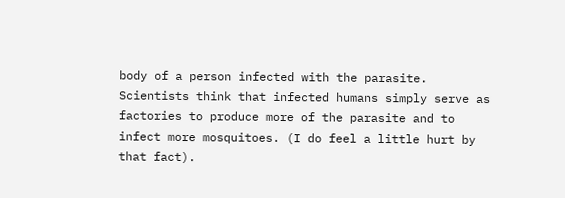body of a person infected with the parasite. Scientists think that infected humans simply serve as factories to produce more of the parasite and to infect more mosquitoes. (I do feel a little hurt by that fact).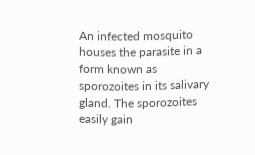An infected mosquito houses the parasite in a form known as sporozoites in its salivary gland. The sporozoites easily gain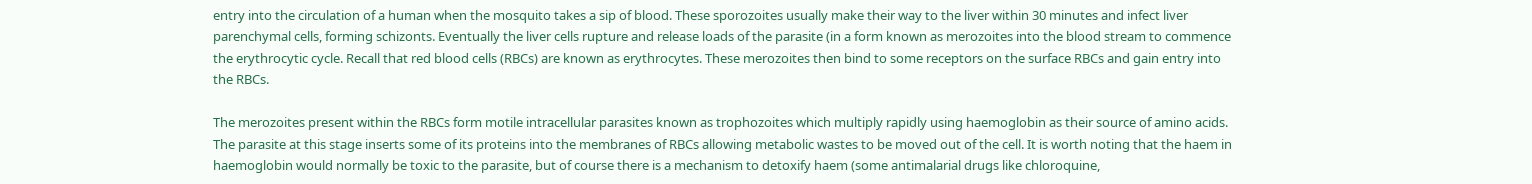entry into the circulation of a human when the mosquito takes a sip of blood. These sporozoites usually make their way to the liver within 30 minutes and infect liver parenchymal cells, forming schizonts. Eventually the liver cells rupture and release loads of the parasite (in a form known as merozoites into the blood stream to commence the erythrocytic cycle. Recall that red blood cells (RBCs) are known as erythrocytes. These merozoites then bind to some receptors on the surface RBCs and gain entry into the RBCs.

The merozoites present within the RBCs form motile intracellular parasites known as trophozoites which multiply rapidly using haemoglobin as their source of amino acids. The parasite at this stage inserts some of its proteins into the membranes of RBCs allowing metabolic wastes to be moved out of the cell. It is worth noting that the haem in haemoglobin would normally be toxic to the parasite, but of course there is a mechanism to detoxify haem (some antimalarial drugs like chloroquine,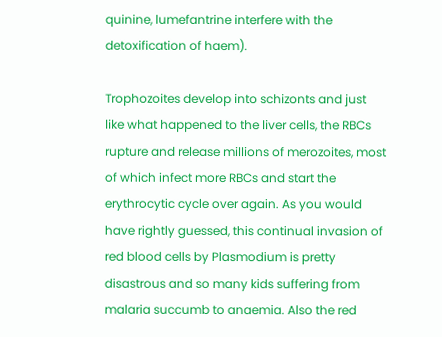quinine, lumefantrine interfere with the detoxification of haem).

Trophozoites develop into schizonts and just like what happened to the liver cells, the RBCs rupture and release millions of merozoites, most of which infect more RBCs and start the erythrocytic cycle over again. As you would have rightly guessed, this continual invasion of red blood cells by Plasmodium is pretty disastrous and so many kids suffering from malaria succumb to anaemia. Also the red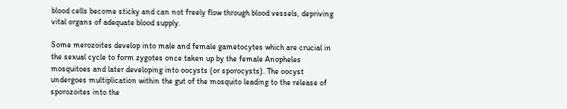blood cells become sticky and can not freely flow through blood vessels, depriving vital organs of adequate blood supply.

Some merozoites develop into male and female gametocytes which are crucial in the sexual cycle to form zygotes once taken up by the female Anopheles mosquitoes and later developing into oocysts (or sporocysts). The oocyst undergoes multiplication within the gut of the mosquito leading to the release of sporozoites into the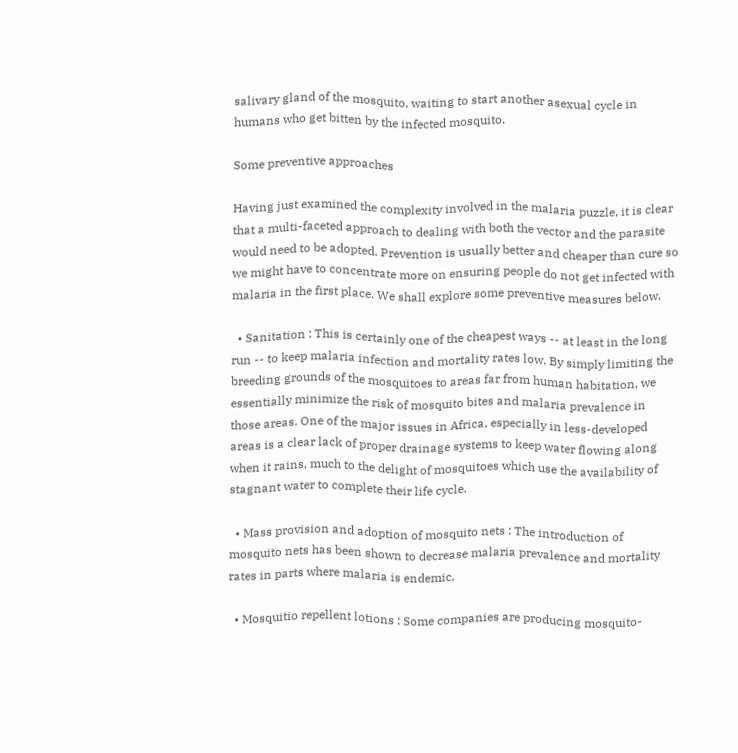salivary gland of the mosquito, waiting to start another asexual cycle in humans who get bitten by the infected mosquito.

Some preventive approaches

Having just examined the complexity involved in the malaria puzzle, it is clear that a multi-faceted approach to dealing with both the vector and the parasite would need to be adopted. Prevention is usually better and cheaper than cure so we might have to concentrate more on ensuring people do not get infected with malaria in the first place. We shall explore some preventive measures below.

  • Sanitation : This is certainly one of the cheapest ways -- at least in the long run -- to keep malaria infection and mortality rates low. By simply limiting the breeding grounds of the mosquitoes to areas far from human habitation, we essentially minimize the risk of mosquito bites and malaria prevalence in those areas. One of the major issues in Africa, especially in less-developed areas is a clear lack of proper drainage systems to keep water flowing along when it rains, much to the delight of mosquitoes which use the availability of stagnant water to complete their life cycle.

  • Mass provision and adoption of mosquito nets : The introduction of mosquito nets has been shown to decrease malaria prevalence and mortality rates in parts where malaria is endemic.

  • Mosquitio repellent lotions : Some companies are producing mosquito-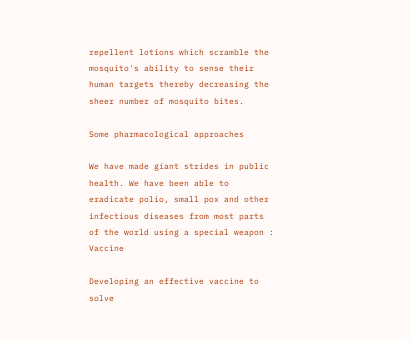repellent lotions which scramble the mosquito's ability to sense their human targets thereby decreasing the sheer number of mosquito bites.

Some pharmacological approaches

We have made giant strides in public health. We have been able to eradicate polio, small pox and other infectious diseases from most parts of the world using a special weapon : Vaccine

Developing an effective vaccine to solve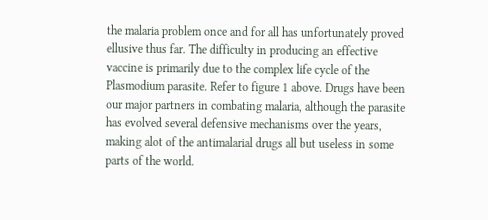the malaria problem once and for all has unfortunately proved ellusive thus far. The difficulty in producing an effective vaccine is primarily due to the complex life cycle of the Plasmodium parasite. Refer to figure 1 above. Drugs have been our major partners in combating malaria, although the parasite has evolved several defensive mechanisms over the years, making alot of the antimalarial drugs all but useless in some parts of the world.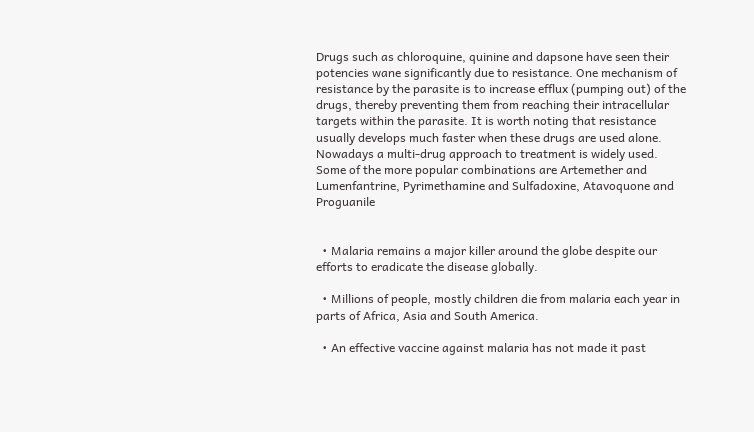Drugs such as chloroquine, quinine and dapsone have seen their potencies wane significantly due to resistance. One mechanism of resistance by the parasite is to increase efflux (pumping out) of the drugs, thereby preventing them from reaching their intracellular targets within the parasite. It is worth noting that resistance usually develops much faster when these drugs are used alone. Nowadays a multi-drug approach to treatment is widely used. Some of the more popular combinations are Artemether and Lumenfantrine, Pyrimethamine and Sulfadoxine, Atavoquone and Proguanile


  • Malaria remains a major killer around the globe despite our efforts to eradicate the disease globally.

  • Millions of people, mostly children die from malaria each year in parts of Africa, Asia and South America.

  • An effective vaccine against malaria has not made it past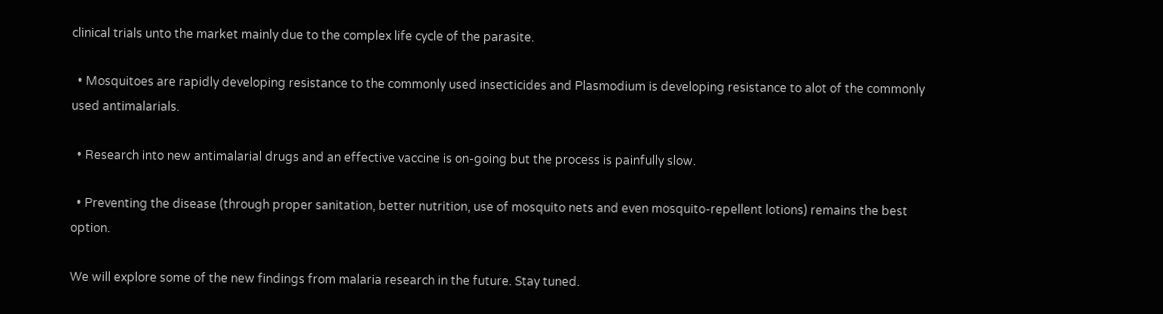clinical trials unto the market mainly due to the complex life cycle of the parasite.

  • Mosquitoes are rapidly developing resistance to the commonly used insecticides and Plasmodium is developing resistance to alot of the commonly used antimalarials.

  • Research into new antimalarial drugs and an effective vaccine is on-going but the process is painfully slow.

  • Preventing the disease (through proper sanitation, better nutrition, use of mosquito nets and even mosquito-repellent lotions) remains the best option.

We will explore some of the new findings from malaria research in the future. Stay tuned.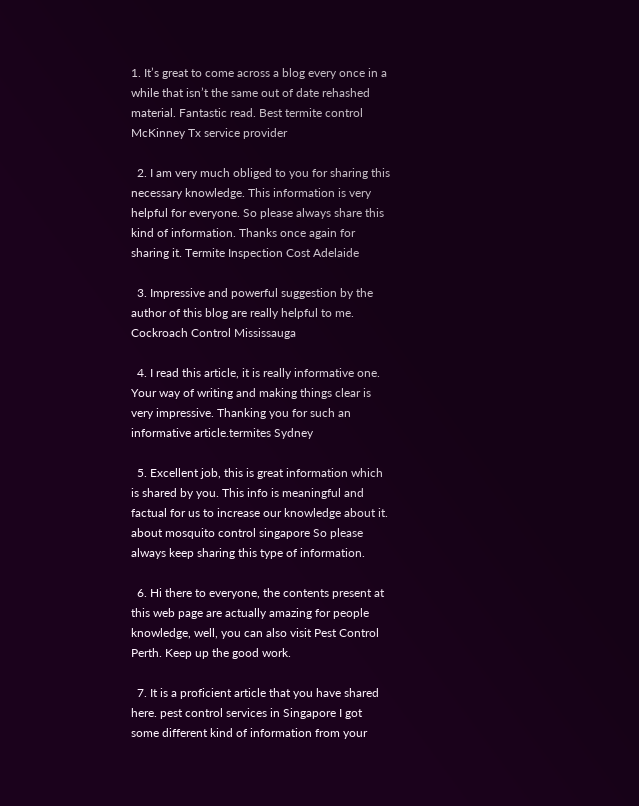1. It’s great to come across a blog every once in a while that isn’t the same out of date rehashed material. Fantastic read. Best termite control McKinney Tx service provider

  2. I am very much obliged to you for sharing this necessary knowledge. This information is very helpful for everyone. So please always share this kind of information. Thanks once again for sharing it. Termite Inspection Cost Adelaide

  3. Impressive and powerful suggestion by the author of this blog are really helpful to me. Cockroach Control Mississauga

  4. I read this article, it is really informative one. Your way of writing and making things clear is very impressive. Thanking you for such an informative article.termites Sydney

  5. Excellent job, this is great information which is shared by you. This info is meaningful and factual for us to increase our knowledge about it. about mosquito control singapore So please always keep sharing this type of information.

  6. Hi there to everyone, the contents present at this web page are actually amazing for people knowledge, well, you can also visit Pest Control Perth. Keep up the good work.

  7. It is a proficient article that you have shared here. pest control services in Singapore I got some different kind of information from your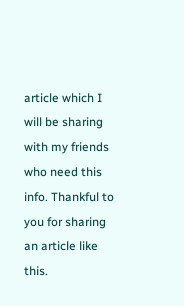article which I will be sharing with my friends who need this info. Thankful to you for sharing an article like this.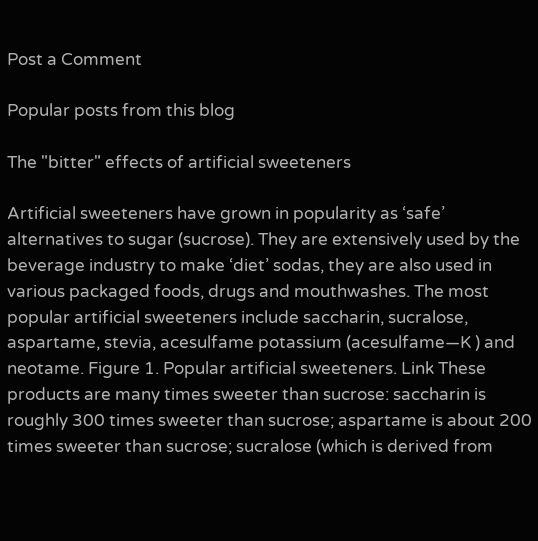Post a Comment

Popular posts from this blog

The "bitter" effects of artificial sweeteners

Artificial sweeteners have grown in popularity as ‘safe’ alternatives to sugar (sucrose). They are extensively used by the beverage industry to make ‘diet’ sodas, they are also used in various packaged foods, drugs and mouthwashes. The most popular artificial sweeteners include saccharin, sucralose, aspartame, stevia, acesulfame potassium (acesulfame—K ) and neotame. Figure 1. Popular artificial sweeteners. Link These products are many times sweeter than sucrose: saccharin is roughly 300 times sweeter than sucrose; aspartame is about 200 times sweeter than sucrose; sucralose (which is derived from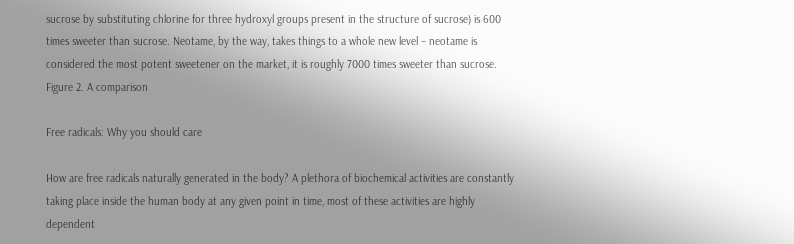sucrose by substituting chlorine for three hydroxyl groups present in the structure of sucrose) is 600 times sweeter than sucrose. Neotame, by the way, takes things to a whole new level – neotame is considered the most potent sweetener on the market, it is roughly 7000 times sweeter than sucrose. Figure 2. A comparison

Free radicals: Why you should care

How are free radicals naturally generated in the body? A plethora of biochemical activities are constantly taking place inside the human body at any given point in time, most of these activities are highly dependent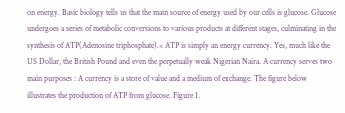on energy. Basic biology tells us that the main source of energy used by our cells is glucose. Glucose undergoes a series of metabolic conversions to various products at different stages, culminating in the synthesis of ATP(Adenosine triphosphate).< ATP is simply an energy currency. Yes, much like the US Dollar, the British Pound and even the perpetually weak Nigerian Naira. A currency serves two main purposes : A currency is a store of value and a medium of exchange. The figure below illustrates the production of ATP from glucose. Figure 1.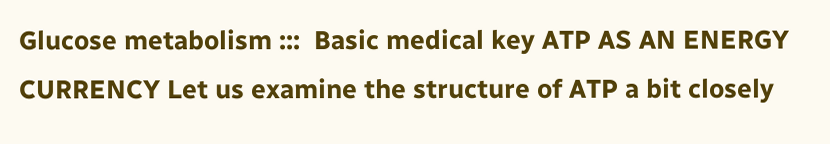Glucose metabolism :::  Basic medical key ATP AS AN ENERGY CURRENCY Let us examine the structure of ATP a bit closely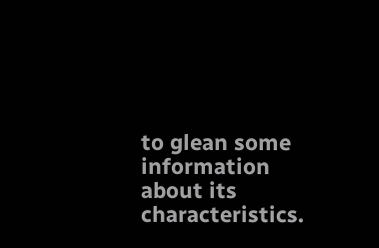to glean some information about its characteristics.